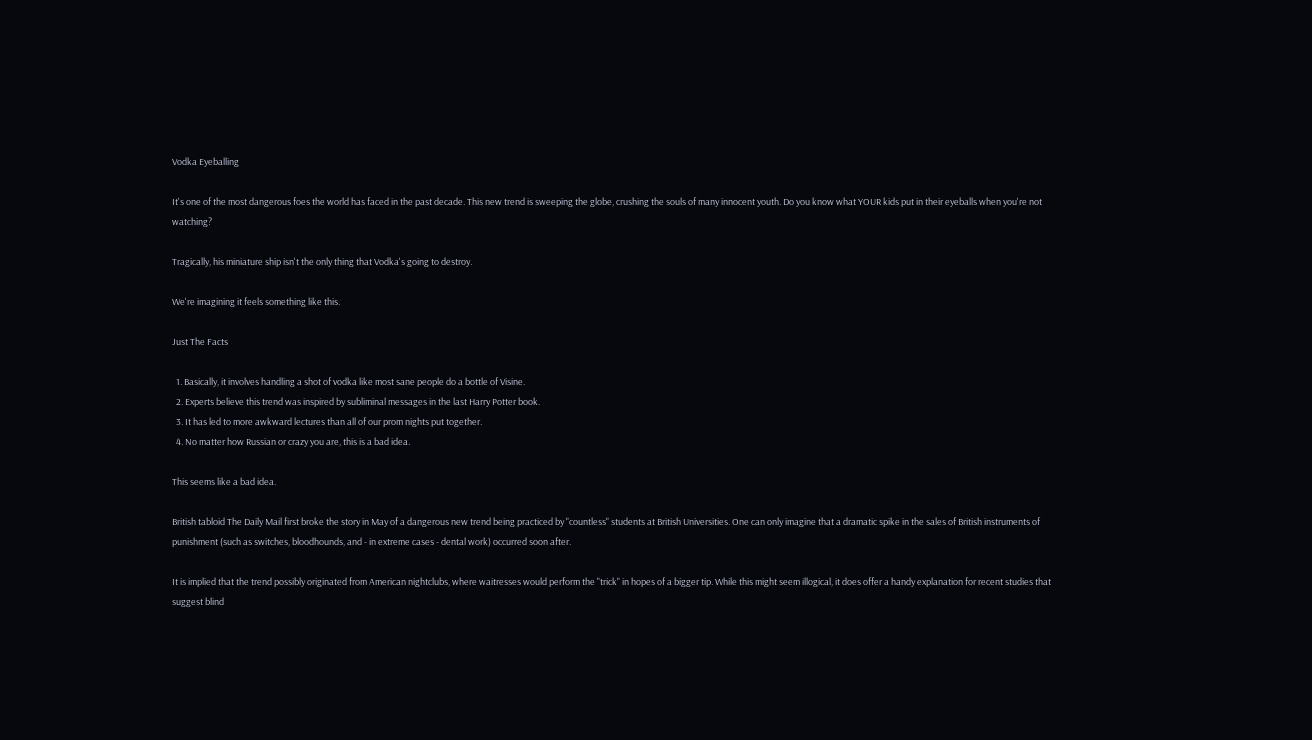Vodka Eyeballing

It's one of the most dangerous foes the world has faced in the past decade. This new trend is sweeping the globe, crushing the souls of many innocent youth. Do you know what YOUR kids put in their eyeballs when you're not watching?

Tragically, his miniature ship isn't the only thing that Vodka's going to destroy.

We're imagining it feels something like this.

Just The Facts

  1. Basically, it involves handling a shot of vodka like most sane people do a bottle of Visine.
  2. Experts believe this trend was inspired by subliminal messages in the last Harry Potter book.
  3. It has led to more awkward lectures than all of our prom nights put together.
  4. No matter how Russian or crazy you are, this is a bad idea.

This seems like a bad idea.

British tabloid The Daily Mail first broke the story in May of a dangerous new trend being practiced by "countless" students at British Universities. One can only imagine that a dramatic spike in the sales of British instruments of punishment (such as switches, bloodhounds, and - in extreme cases - dental work) occurred soon after.

It is implied that the trend possibly originated from American nightclubs, where waitresses would perform the "trick" in hopes of a bigger tip. While this might seem illogical, it does offer a handy explanation for recent studies that suggest blind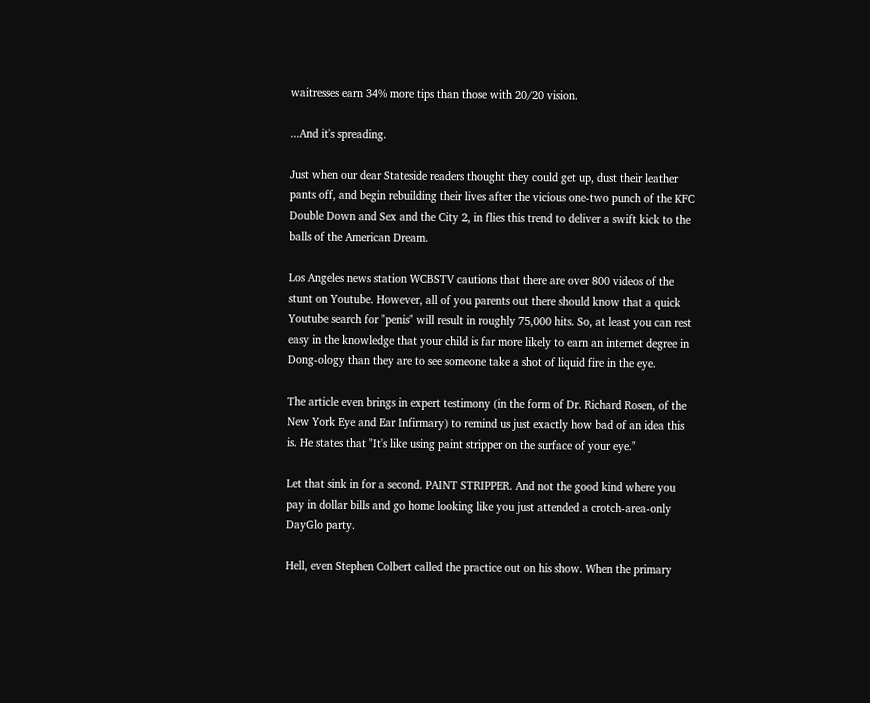waitresses earn 34% more tips than those with 20/20 vision.

...And it's spreading.

Just when our dear Stateside readers thought they could get up, dust their leather pants off, and begin rebuilding their lives after the vicious one-two punch of the KFC Double Down and Sex and the City 2, in flies this trend to deliver a swift kick to the balls of the American Dream.

Los Angeles news station WCBSTV cautions that there are over 800 videos of the stunt on Youtube. However, all of you parents out there should know that a quick Youtube search for "penis" will result in roughly 75,000 hits. So, at least you can rest easy in the knowledge that your child is far more likely to earn an internet degree in Dong-ology than they are to see someone take a shot of liquid fire in the eye.

The article even brings in expert testimony (in the form of Dr. Richard Rosen, of the New York Eye and Ear Infirmary) to remind us just exactly how bad of an idea this is. He states that "It's like using paint stripper on the surface of your eye."

Let that sink in for a second. PAINT STRIPPER. And not the good kind where you pay in dollar bills and go home looking like you just attended a crotch-area-only DayGlo party.

Hell, even Stephen Colbert called the practice out on his show. When the primary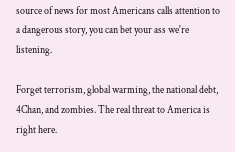source of news for most Americans calls attention to a dangerous story, you can bet your ass we're listening.

Forget terrorism, global warming, the national debt, 4Chan, and zombies. The real threat to America is right here.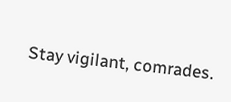Stay vigilant, comrades.